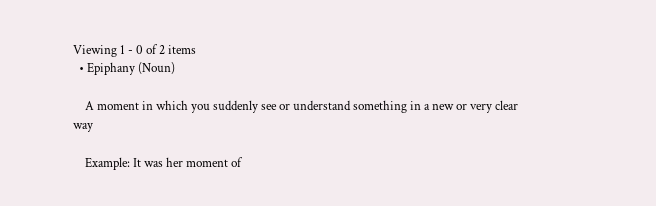Viewing 1 - 0 of 2 items
  • Epiphany (Noun)

    A moment in which you suddenly see or understand something in a new or very clear way

    Example: It was her moment of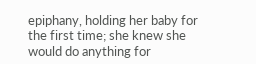epiphany, holding her baby for the first time; she knew she would do anything for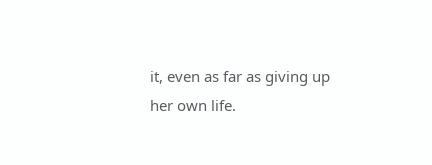it, even as far as giving up her own life.